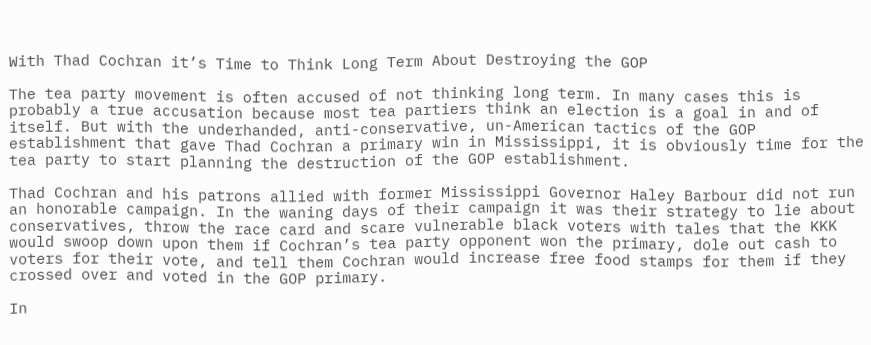With Thad Cochran it’s Time to Think Long Term About Destroying the GOP

The tea party movement is often accused of not thinking long term. In many cases this is probably a true accusation because most tea partiers think an election is a goal in and of itself. But with the underhanded, anti-conservative, un-American tactics of the GOP establishment that gave Thad Cochran a primary win in Mississippi, it is obviously time for the tea party to start planning the destruction of the GOP establishment.

Thad Cochran and his patrons allied with former Mississippi Governor Haley Barbour did not run an honorable campaign. In the waning days of their campaign it was their strategy to lie about conservatives, throw the race card and scare vulnerable black voters with tales that the KKK would swoop down upon them if Cochran’s tea party opponent won the primary, dole out cash to voters for their vote, and tell them Cochran would increase free food stamps for them if they crossed over and voted in the GOP primary.

In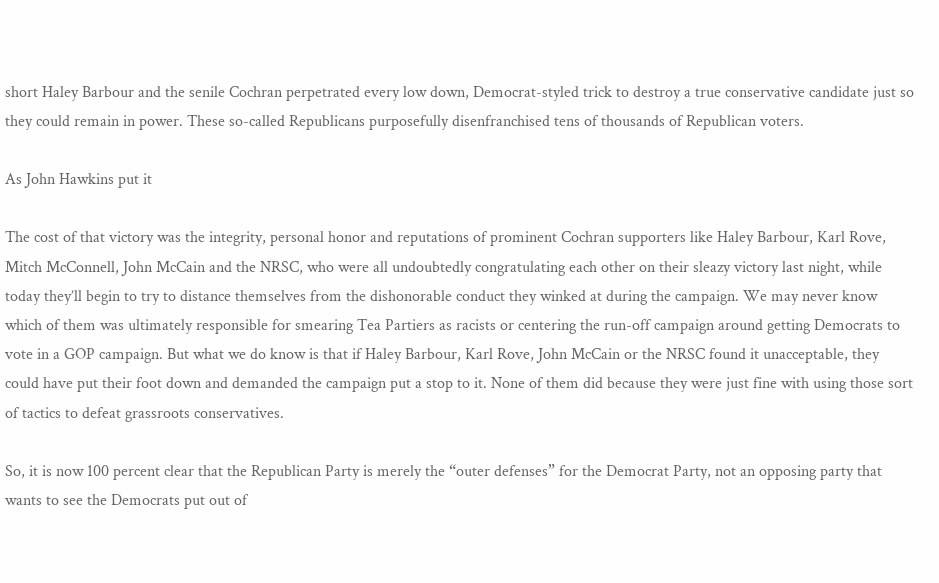short Haley Barbour and the senile Cochran perpetrated every low down, Democrat-styled trick to destroy a true conservative candidate just so they could remain in power. These so-called Republicans purposefully disenfranchised tens of thousands of Republican voters.

As John Hawkins put it

The cost of that victory was the integrity, personal honor and reputations of prominent Cochran supporters like Haley Barbour, Karl Rove, Mitch McConnell, John McCain and the NRSC, who were all undoubtedly congratulating each other on their sleazy victory last night, while today they’ll begin to try to distance themselves from the dishonorable conduct they winked at during the campaign. We may never know which of them was ultimately responsible for smearing Tea Partiers as racists or centering the run-off campaign around getting Democrats to vote in a GOP campaign. But what we do know is that if Haley Barbour, Karl Rove, John McCain or the NRSC found it unacceptable, they could have put their foot down and demanded the campaign put a stop to it. None of them did because they were just fine with using those sort of tactics to defeat grassroots conservatives.

So, it is now 100 percent clear that the Republican Party is merely the “outer defenses” for the Democrat Party, not an opposing party that wants to see the Democrats put out of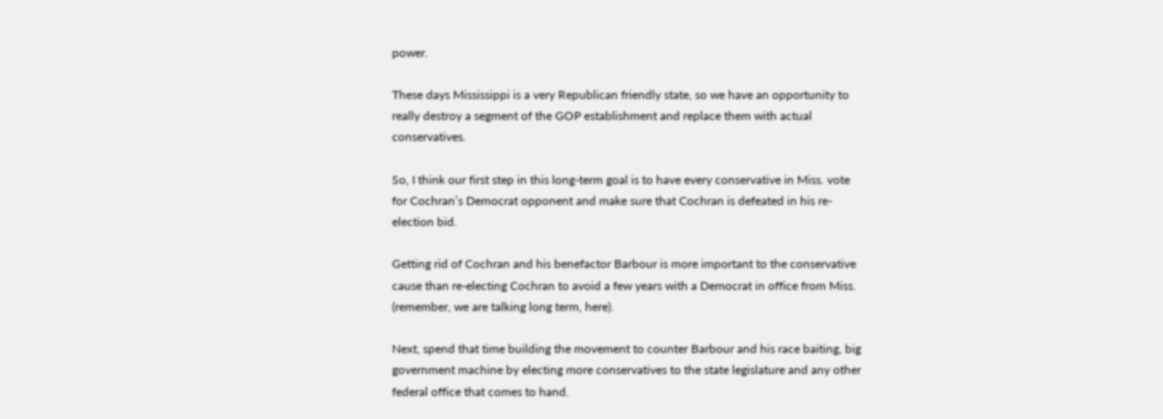power.

These days Mississippi is a very Republican friendly state, so we have an opportunity to really destroy a segment of the GOP establishment and replace them with actual conservatives.

So, I think our first step in this long-term goal is to have every conservative in Miss. vote for Cochran’s Democrat opponent and make sure that Cochran is defeated in his re-election bid.

Getting rid of Cochran and his benefactor Barbour is more important to the conservative cause than re-electing Cochran to avoid a few years with a Democrat in office from Miss. (remember, we are talking long term, here).

Next, spend that time building the movement to counter Barbour and his race baiting, big government machine by electing more conservatives to the state legislature and any other federal office that comes to hand.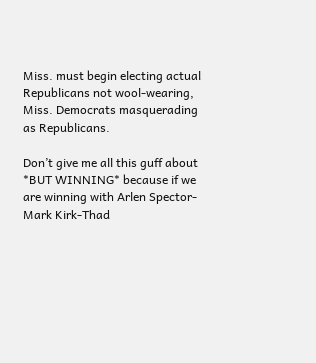Miss. must begin electing actual Republicans not wool-wearing, Miss. Democrats masquerading as Republicans.

Don’t give me all this guff about *BUT WINNING* because if we are winning with Arlen Spector-Mark Kirk-Thad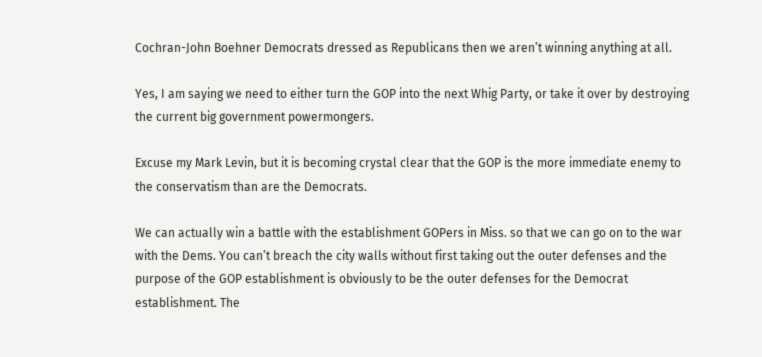Cochran-John Boehner Democrats dressed as Republicans then we aren’t winning anything at all.

Yes, I am saying we need to either turn the GOP into the next Whig Party, or take it over by destroying the current big government powermongers.

Excuse my Mark Levin, but it is becoming crystal clear that the GOP is the more immediate enemy to the conservatism than are the Democrats.

We can actually win a battle with the establishment GOPers in Miss. so that we can go on to the war with the Dems. You can’t breach the city walls without first taking out the outer defenses and the purpose of the GOP establishment is obviously to be the outer defenses for the Democrat establishment. The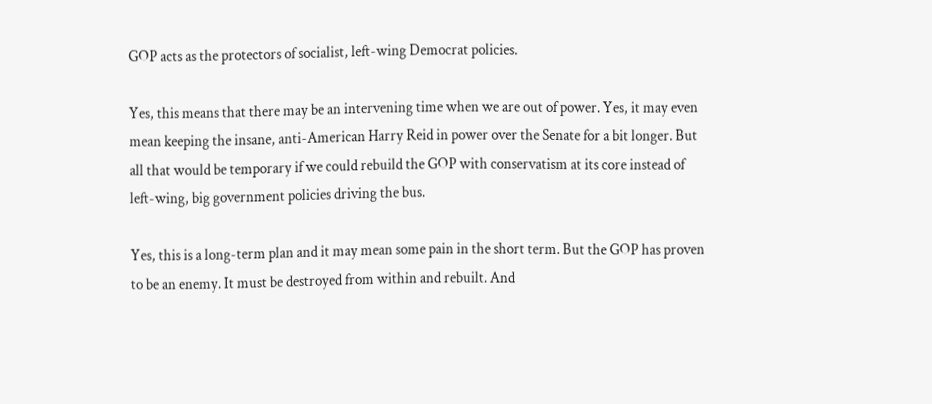GOP acts as the protectors of socialist, left-wing Democrat policies.

Yes, this means that there may be an intervening time when we are out of power. Yes, it may even mean keeping the insane, anti-American Harry Reid in power over the Senate for a bit longer. But all that would be temporary if we could rebuild the GOP with conservatism at its core instead of left-wing, big government policies driving the bus.

Yes, this is a long-term plan and it may mean some pain in the short term. But the GOP has proven to be an enemy. It must be destroyed from within and rebuilt. And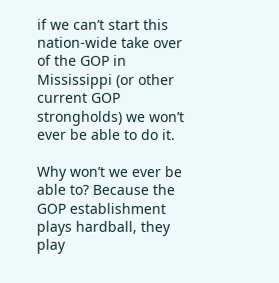if we can’t start this nation-wide take over of the GOP in Mississippi (or other current GOP strongholds) we won’t ever be able to do it.

Why won’t we ever be able to? Because the GOP establishment plays hardball, they play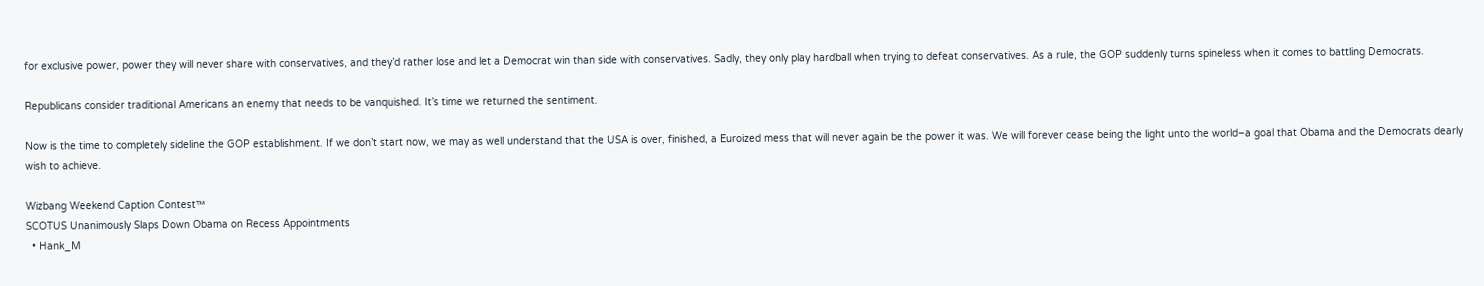for exclusive power, power they will never share with conservatives, and they’d rather lose and let a Democrat win than side with conservatives. Sadly, they only play hardball when trying to defeat conservatives. As a rule, the GOP suddenly turns spineless when it comes to battling Democrats.

Republicans consider traditional Americans an enemy that needs to be vanquished. It’s time we returned the sentiment.

Now is the time to completely sideline the GOP establishment. If we don’t start now, we may as well understand that the USA is over, finished, a Euroized mess that will never again be the power it was. We will forever cease being the light unto the world–a goal that Obama and the Democrats dearly wish to achieve.

Wizbang Weekend Caption Contest™
SCOTUS Unanimously Slaps Down Obama on Recess Appointments
  • Hank_M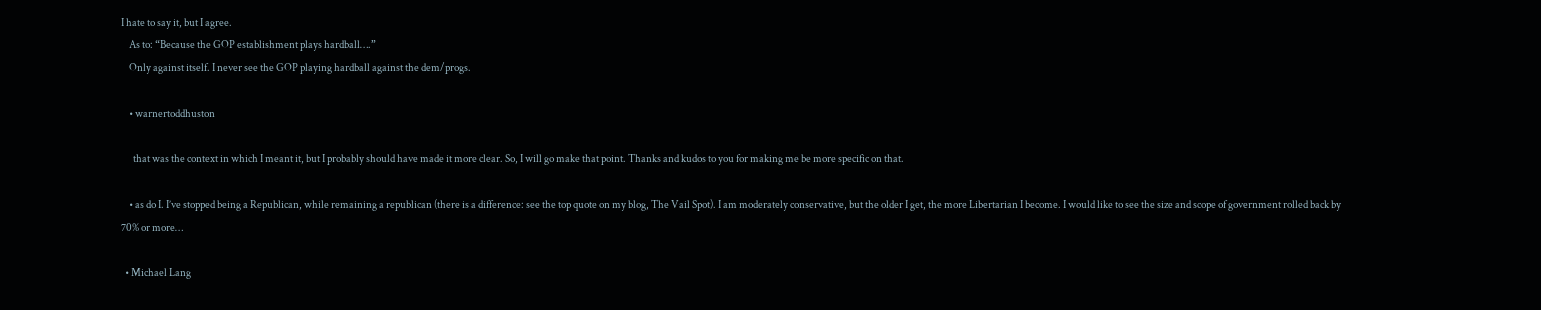I hate to say it, but I agree.
    As to: “Because the GOP establishment plays hardball….”
    Only against itself. I never see the GOP playing hardball against the dem/progs.

    • warnertoddhuston

      that was the context in which I meant it, but I probably should have made it more clear. So, I will go make that point. Thanks and kudos to you for making me be more specific on that.

    • as do I. I’ve stopped being a Republican, while remaining a republican (there is a difference: see the top quote on my blog, The Vail Spot). I am moderately conservative, but the older I get, the more Libertarian I become. I would like to see the size and scope of government rolled back by 70% or more…

  • Michael Lang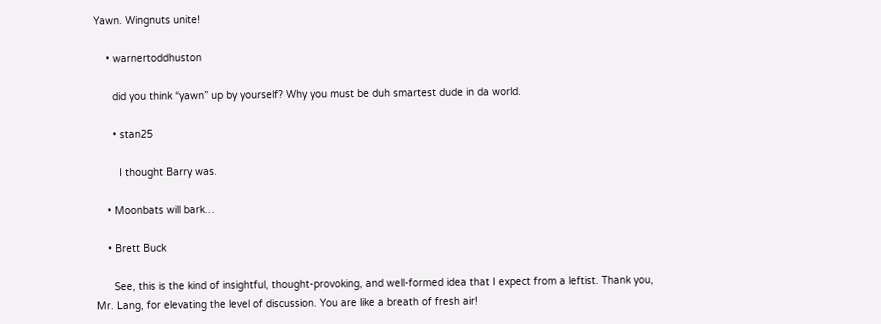Yawn. Wingnuts unite!

    • warnertoddhuston

      did you think “yawn” up by yourself? Why you must be duh smartest dude in da world.

      • stan25

        I thought Barry was.

    • Moonbats will bark…

    • Brett Buck

      See, this is the kind of insightful, thought-provoking, and well-formed idea that I expect from a leftist. Thank you, Mr. Lang, for elevating the level of discussion. You are like a breath of fresh air!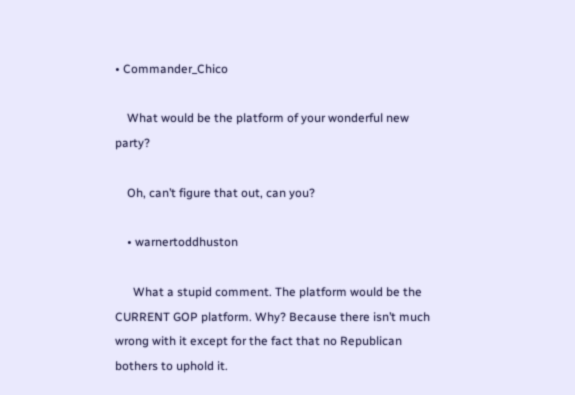• Commander_Chico

    What would be the platform of your wonderful new party?

    Oh, can’t figure that out, can you?

    • warnertoddhuston

      What a stupid comment. The platform would be the CURRENT GOP platform. Why? Because there isn’t much wrong with it except for the fact that no Republican bothers to uphold it.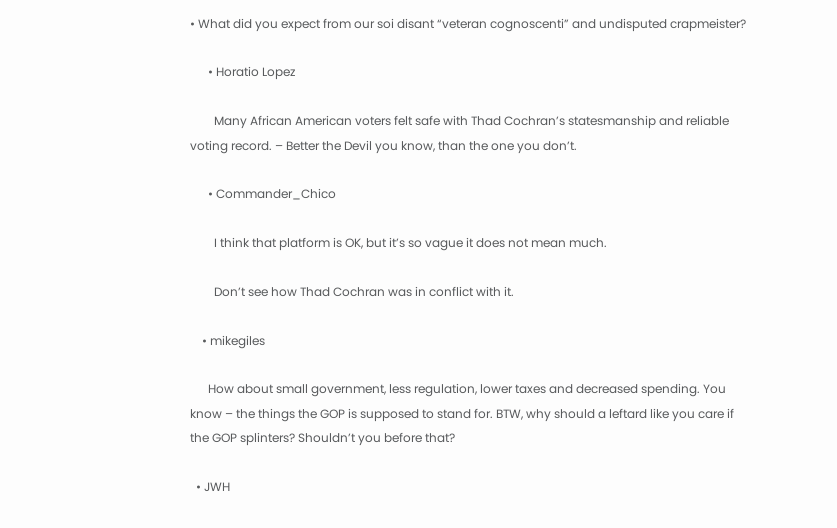• What did you expect from our soi disant “veteran cognoscenti” and undisputed crapmeister?

      • Horatio Lopez

        Many African American voters felt safe with Thad Cochran’s statesmanship and reliable voting record. – Better the Devil you know, than the one you don’t.

      • Commander_Chico

        I think that platform is OK, but it’s so vague it does not mean much.

        Don’t see how Thad Cochran was in conflict with it.

    • mikegiles

      How about small government, less regulation, lower taxes and decreased spending. You know – the things the GOP is supposed to stand for. BTW, why should a leftard like you care if the GOP splinters? Shouldn’t you before that?

  • JWH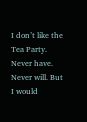I don’t like the Tea Party. Never have. Never will. But I would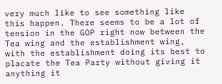very much like to see something like this happen. There seems to be a lot of tension in the GOP right now between the Tea wing and the establishment wing, with the establishment doing its best to placate the Tea Party without giving it anything it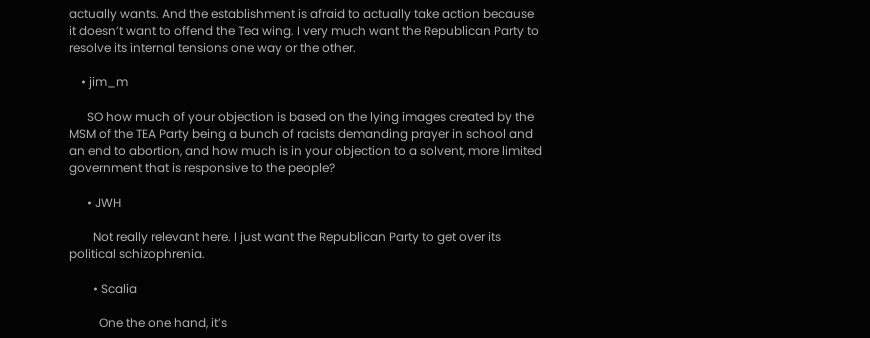actually wants. And the establishment is afraid to actually take action because it doesn’t want to offend the Tea wing. I very much want the Republican Party to resolve its internal tensions one way or the other.

    • jim_m

      SO how much of your objection is based on the lying images created by the MSM of the TEA Party being a bunch of racists demanding prayer in school and an end to abortion, and how much is in your objection to a solvent, more limited government that is responsive to the people?

      • JWH

        Not really relevant here. I just want the Republican Party to get over its political schizophrenia.

        • Scalia

          One the one hand, it’s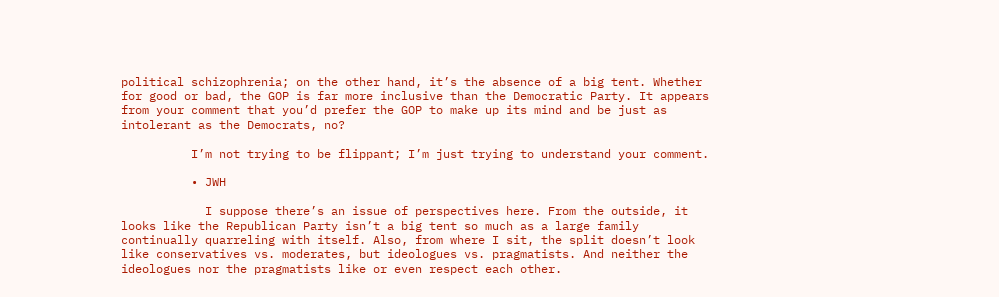political schizophrenia; on the other hand, it’s the absence of a big tent. Whether for good or bad, the GOP is far more inclusive than the Democratic Party. It appears from your comment that you’d prefer the GOP to make up its mind and be just as intolerant as the Democrats, no?

          I’m not trying to be flippant; I’m just trying to understand your comment.

          • JWH

            I suppose there’s an issue of perspectives here. From the outside, it looks like the Republican Party isn’t a big tent so much as a large family continually quarreling with itself. Also, from where I sit, the split doesn’t look like conservatives vs. moderates, but ideologues vs. pragmatists. And neither the ideologues nor the pragmatists like or even respect each other.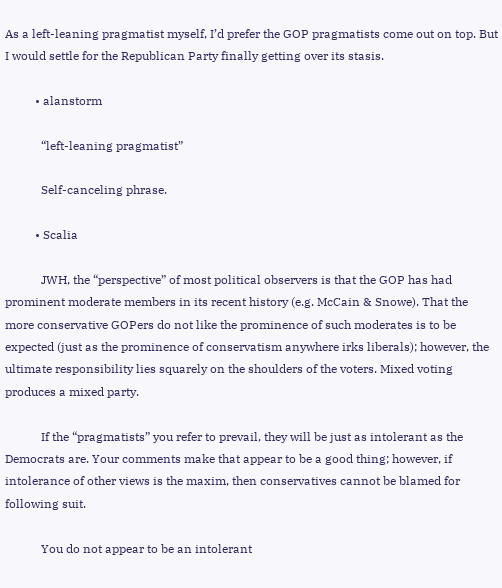As a left-leaning pragmatist myself, I’d prefer the GOP pragmatists come out on top. But I would settle for the Republican Party finally getting over its stasis.

          • alanstorm

            “left-leaning pragmatist”

            Self-canceling phrase.

          • Scalia

            JWH, the “perspective” of most political observers is that the GOP has had prominent moderate members in its recent history (e.g. McCain & Snowe). That the more conservative GOPers do not like the prominence of such moderates is to be expected (just as the prominence of conservatism anywhere irks liberals); however, the ultimate responsibility lies squarely on the shoulders of the voters. Mixed voting produces a mixed party.

            If the “pragmatists” you refer to prevail, they will be just as intolerant as the Democrats are. Your comments make that appear to be a good thing; however, if intolerance of other views is the maxim, then conservatives cannot be blamed for following suit.

            You do not appear to be an intolerant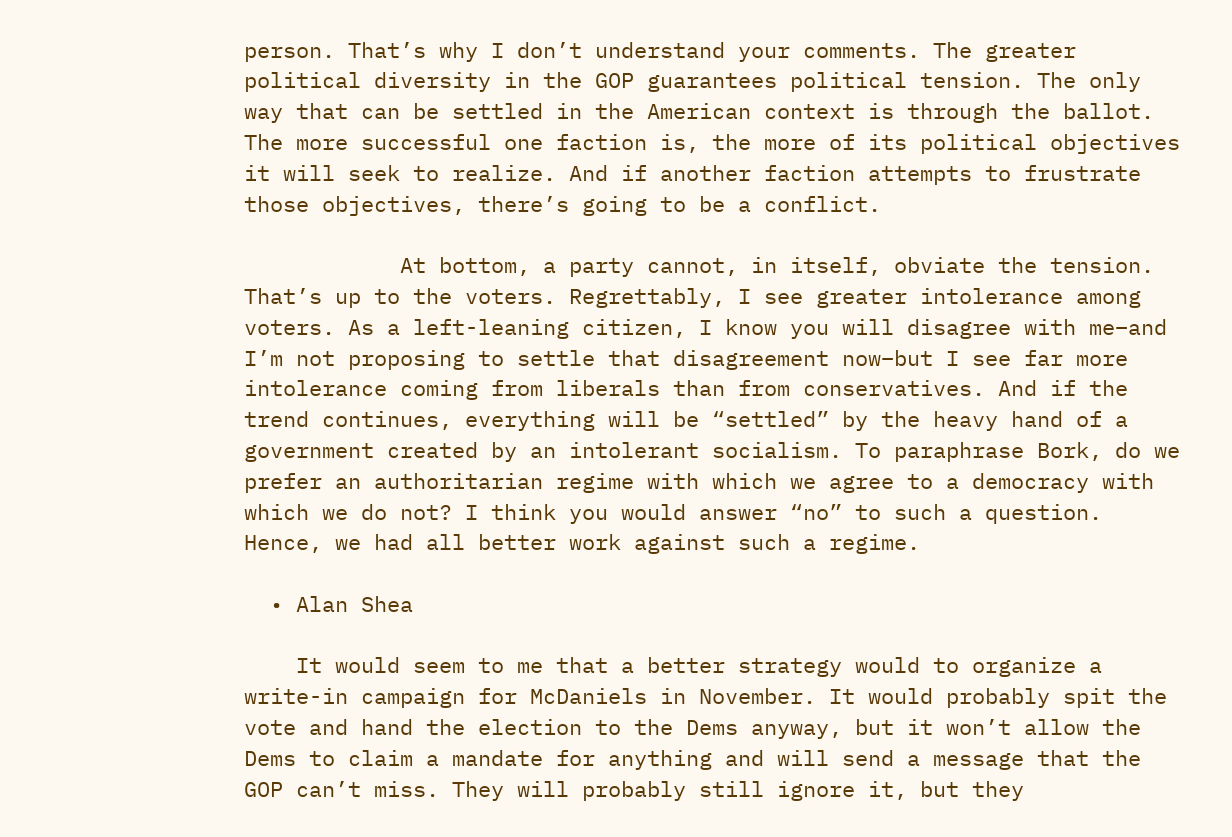person. That’s why I don’t understand your comments. The greater political diversity in the GOP guarantees political tension. The only way that can be settled in the American context is through the ballot. The more successful one faction is, the more of its political objectives it will seek to realize. And if another faction attempts to frustrate those objectives, there’s going to be a conflict.

            At bottom, a party cannot, in itself, obviate the tension. That’s up to the voters. Regrettably, I see greater intolerance among voters. As a left-leaning citizen, I know you will disagree with me–and I’m not proposing to settle that disagreement now–but I see far more intolerance coming from liberals than from conservatives. And if the trend continues, everything will be “settled” by the heavy hand of a government created by an intolerant socialism. To paraphrase Bork, do we prefer an authoritarian regime with which we agree to a democracy with which we do not? I think you would answer “no” to such a question. Hence, we had all better work against such a regime.

  • Alan Shea

    It would seem to me that a better strategy would to organize a write-in campaign for McDaniels in November. It would probably spit the vote and hand the election to the Dems anyway, but it won’t allow the Dems to claim a mandate for anything and will send a message that the GOP can’t miss. They will probably still ignore it, but they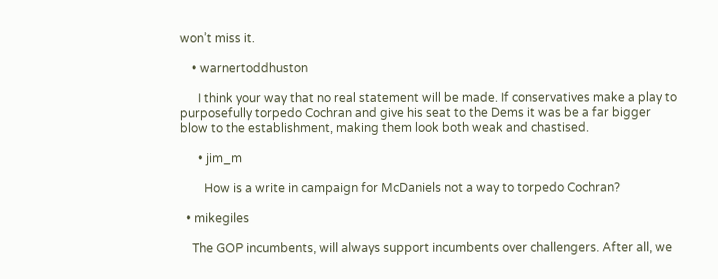won’t miss it.

    • warnertoddhuston

      I think your way that no real statement will be made. If conservatives make a play to purposefully torpedo Cochran and give his seat to the Dems it was be a far bigger blow to the establishment, making them look both weak and chastised.

      • jim_m

        How is a write in campaign for McDaniels not a way to torpedo Cochran?

  • mikegiles

    The GOP incumbents, will always support incumbents over challengers. After all, we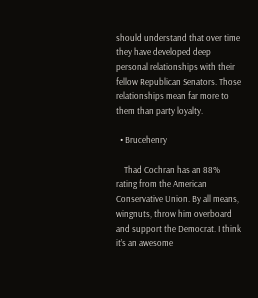should understand that over time they have developed deep personal relationships with their fellow Republican Senators. Those relationships mean far more to them than party loyalty.

  • Brucehenry

    Thad Cochran has an 88% rating from the American Conservative Union. By all means, wingnuts, throw him overboard and support the Democrat. I think it’s an awesome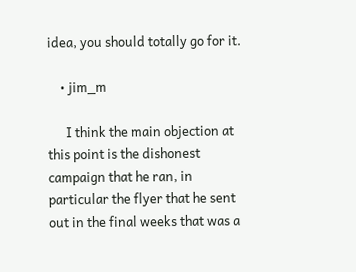idea, you should totally go for it.

    • jim_m

      I think the main objection at this point is the dishonest campaign that he ran, in particular the flyer that he sent out in the final weeks that was a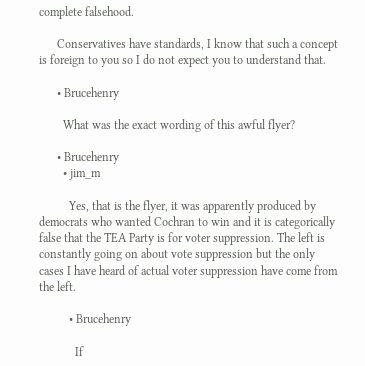complete falsehood.

      Conservatives have standards, I know that such a concept is foreign to you so I do not expect you to understand that.

      • Brucehenry

        What was the exact wording of this awful flyer?

      • Brucehenry
        • jim_m

          Yes, that is the flyer, it was apparently produced by democrats who wanted Cochran to win and it is categorically false that the TEA Party is for voter suppression. The left is constantly going on about vote suppression but the only cases I have heard of actual voter suppression have come from the left.

          • Brucehenry

            If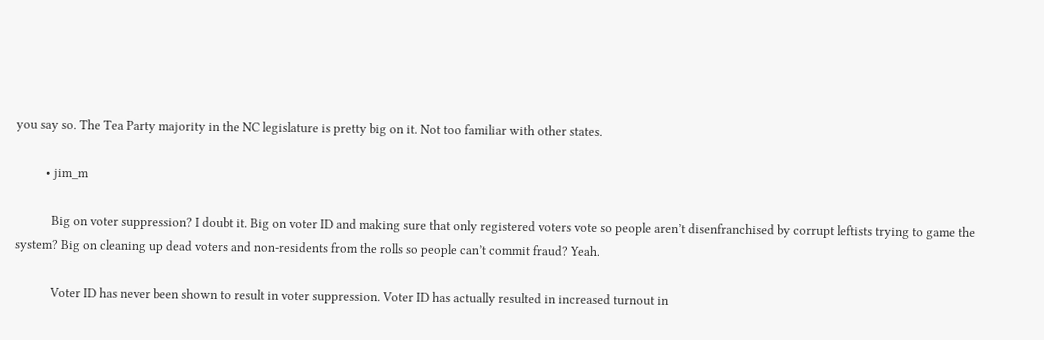you say so. The Tea Party majority in the NC legislature is pretty big on it. Not too familiar with other states.

          • jim_m

            Big on voter suppression? I doubt it. Big on voter ID and making sure that only registered voters vote so people aren’t disenfranchised by corrupt leftists trying to game the system? Big on cleaning up dead voters and non-residents from the rolls so people can’t commit fraud? Yeah.

            Voter ID has never been shown to result in voter suppression. Voter ID has actually resulted in increased turnout in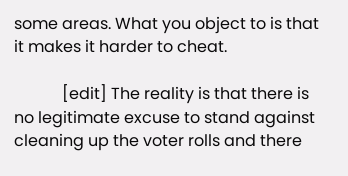some areas. What you object to is that it makes it harder to cheat.

            [edit] The reality is that there is no legitimate excuse to stand against cleaning up the voter rolls and there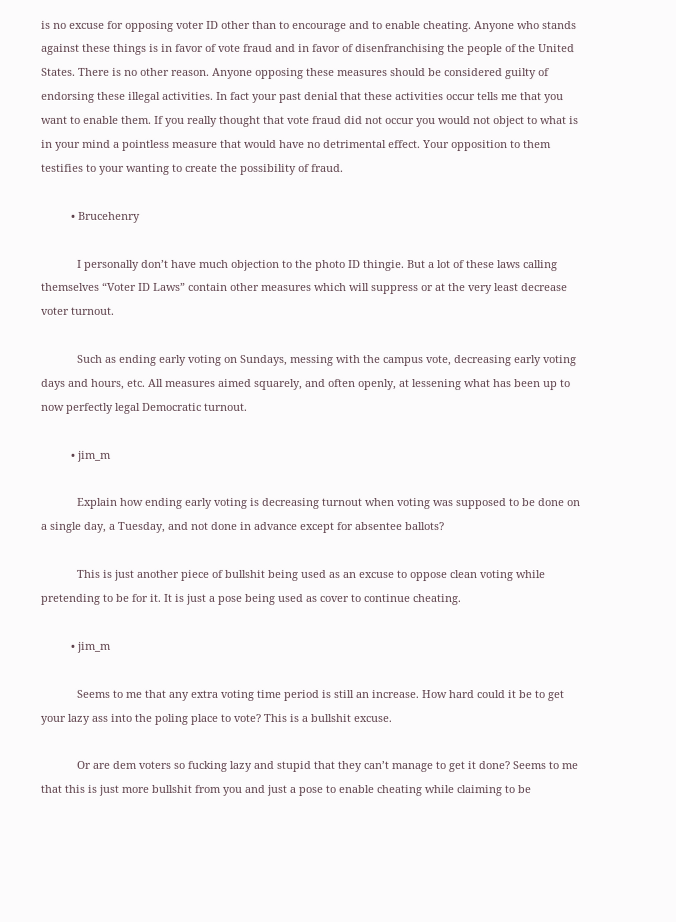is no excuse for opposing voter ID other than to encourage and to enable cheating. Anyone who stands against these things is in favor of vote fraud and in favor of disenfranchising the people of the United States. There is no other reason. Anyone opposing these measures should be considered guilty of endorsing these illegal activities. In fact your past denial that these activities occur tells me that you want to enable them. If you really thought that vote fraud did not occur you would not object to what is in your mind a pointless measure that would have no detrimental effect. Your opposition to them testifies to your wanting to create the possibility of fraud.

          • Brucehenry

            I personally don’t have much objection to the photo ID thingie. But a lot of these laws calling themselves “Voter ID Laws” contain other measures which will suppress or at the very least decrease voter turnout.

            Such as ending early voting on Sundays, messing with the campus vote, decreasing early voting days and hours, etc. All measures aimed squarely, and often openly, at lessening what has been up to now perfectly legal Democratic turnout.

          • jim_m

            Explain how ending early voting is decreasing turnout when voting was supposed to be done on a single day, a Tuesday, and not done in advance except for absentee ballots?

            This is just another piece of bullshit being used as an excuse to oppose clean voting while pretending to be for it. It is just a pose being used as cover to continue cheating.

          • jim_m

            Seems to me that any extra voting time period is still an increase. How hard could it be to get your lazy ass into the poling place to vote? This is a bullshit excuse.

            Or are dem voters so fucking lazy and stupid that they can’t manage to get it done? Seems to me that this is just more bullshit from you and just a pose to enable cheating while claiming to be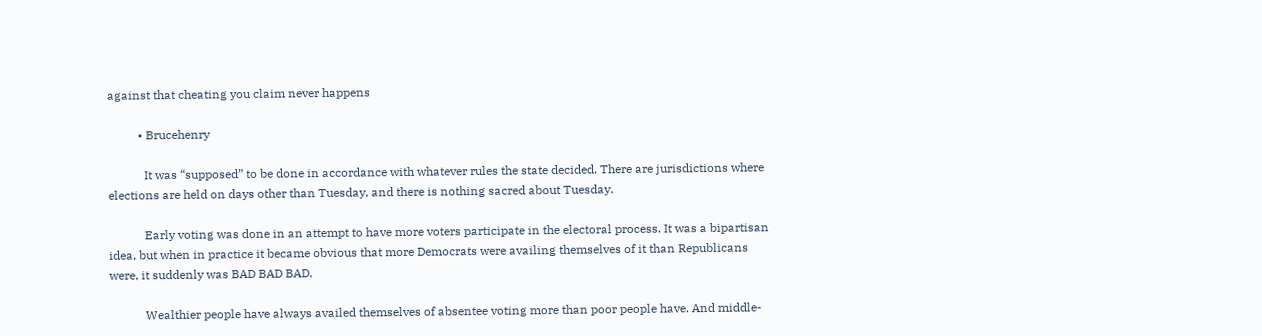against that cheating you claim never happens

          • Brucehenry

            It was “supposed” to be done in accordance with whatever rules the state decided. There are jurisdictions where elections are held on days other than Tuesday, and there is nothing sacred about Tuesday.

            Early voting was done in an attempt to have more voters participate in the electoral process. It was a bipartisan idea, but when in practice it became obvious that more Democrats were availing themselves of it than Republicans were, it suddenly was BAD BAD BAD.

            Wealthier people have always availed themselves of absentee voting more than poor people have. And middle-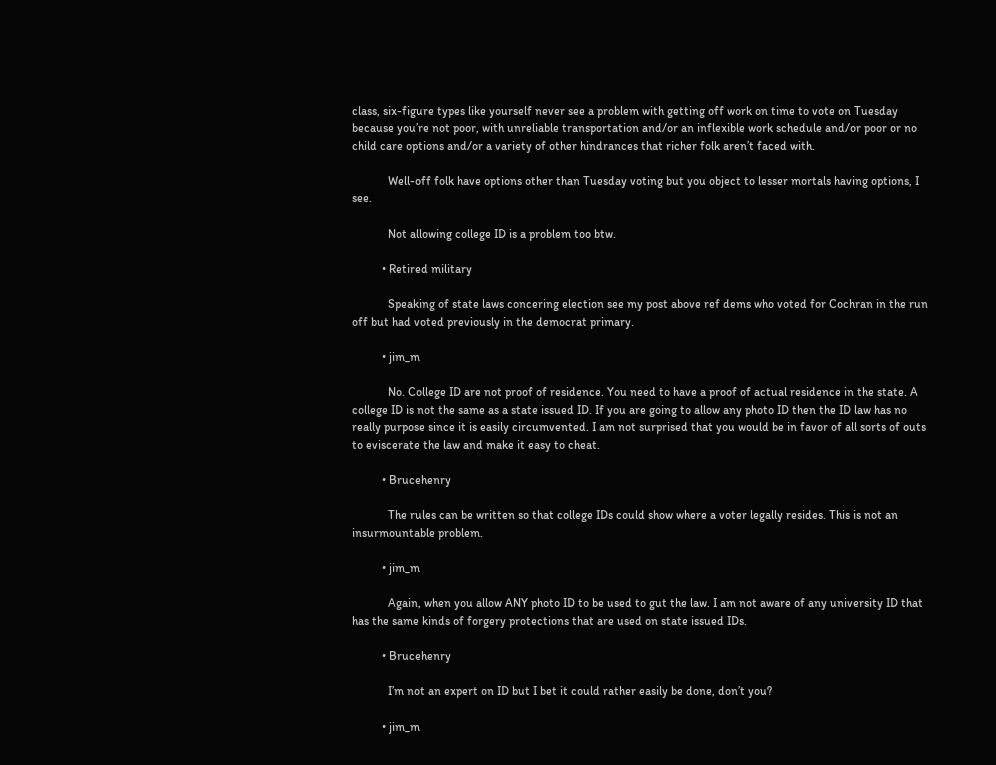class, six-figure types like yourself never see a problem with getting off work on time to vote on Tuesday because you’re not poor, with unreliable transportation and/or an inflexible work schedule and/or poor or no child care options and/or a variety of other hindrances that richer folk aren’t faced with.

            Well-off folk have options other than Tuesday voting but you object to lesser mortals having options, I see.

            Not allowing college ID is a problem too btw.

          • Retired military

            Speaking of state laws concering election see my post above ref dems who voted for Cochran in the run off but had voted previously in the democrat primary.

          • jim_m

            No. College ID are not proof of residence. You need to have a proof of actual residence in the state. A college ID is not the same as a state issued ID. If you are going to allow any photo ID then the ID law has no really purpose since it is easily circumvented. I am not surprised that you would be in favor of all sorts of outs to eviscerate the law and make it easy to cheat.

          • Brucehenry

            The rules can be written so that college IDs could show where a voter legally resides. This is not an insurmountable problem.

          • jim_m

            Again, when you allow ANY photo ID to be used to gut the law. I am not aware of any university ID that has the same kinds of forgery protections that are used on state issued IDs.

          • Brucehenry

            I’m not an expert on ID but I bet it could rather easily be done, don’t you?

          • jim_m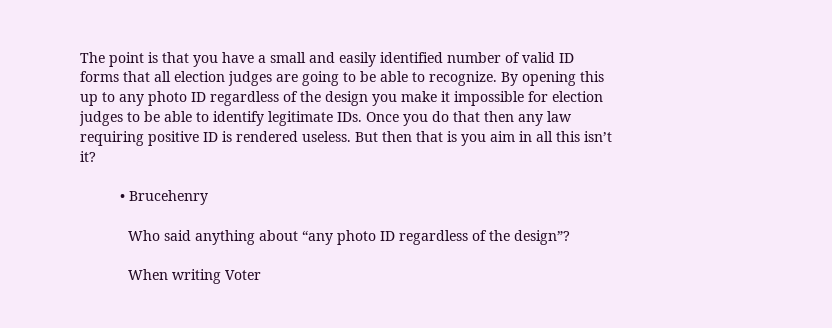The point is that you have a small and easily identified number of valid ID forms that all election judges are going to be able to recognize. By opening this up to any photo ID regardless of the design you make it impossible for election judges to be able to identify legitimate IDs. Once you do that then any law requiring positive ID is rendered useless. But then that is you aim in all this isn’t it?

          • Brucehenry

            Who said anything about “any photo ID regardless of the design”?

            When writing Voter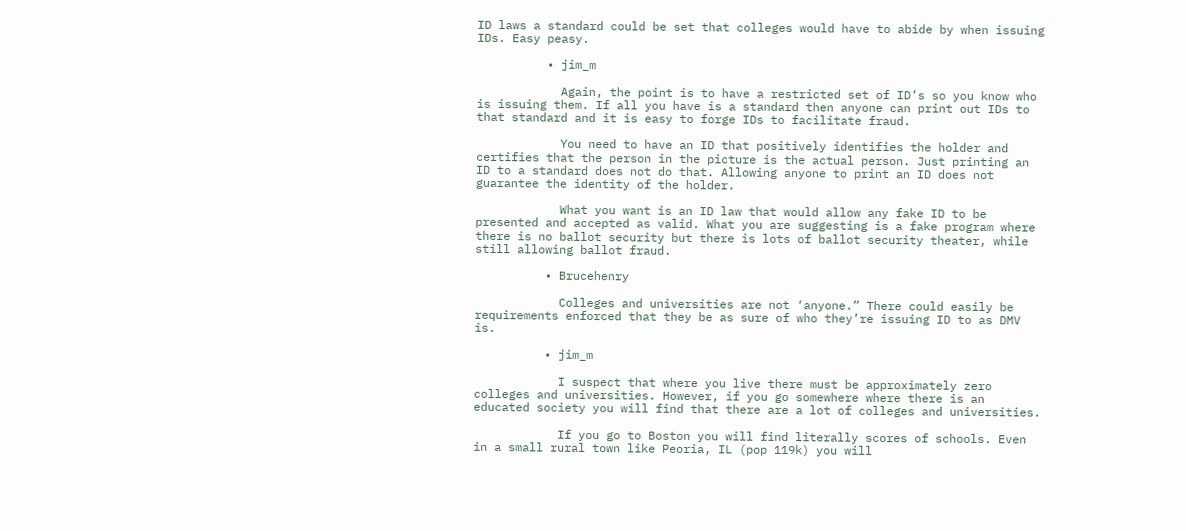ID laws a standard could be set that colleges would have to abide by when issuing IDs. Easy peasy.

          • jim_m

            Again, the point is to have a restricted set of ID’s so you know who is issuing them. If all you have is a standard then anyone can print out IDs to that standard and it is easy to forge IDs to facilitate fraud.

            You need to have an ID that positively identifies the holder and certifies that the person in the picture is the actual person. Just printing an ID to a standard does not do that. Allowing anyone to print an ID does not guarantee the identity of the holder.

            What you want is an ID law that would allow any fake ID to be presented and accepted as valid. What you are suggesting is a fake program where there is no ballot security but there is lots of ballot security theater, while still allowing ballot fraud.

          • Brucehenry

            Colleges and universities are not ‘anyone.” There could easily be requirements enforced that they be as sure of who they’re issuing ID to as DMV is.

          • jim_m

            I suspect that where you live there must be approximately zero colleges and universities. However, if you go somewhere where there is an educated society you will find that there are a lot of colleges and universities.

            If you go to Boston you will find literally scores of schools. Even in a small rural town like Peoria, IL (pop 119k) you will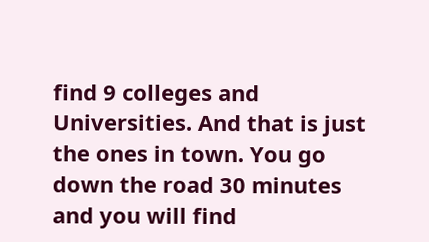find 9 colleges and Universities. And that is just the ones in town. You go down the road 30 minutes and you will find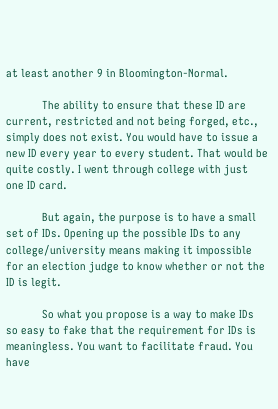at least another 9 in Bloomington-Normal.

            The ability to ensure that these ID are current, restricted and not being forged, etc., simply does not exist. You would have to issue a new ID every year to every student. That would be quite costly. I went through college with just one ID card.

            But again, the purpose is to have a small set of IDs. Opening up the possible IDs to any college/university means making it impossible for an election judge to know whether or not the ID is legit.

            So what you propose is a way to make IDs so easy to fake that the requirement for IDs is meaningless. You want to facilitate fraud. You have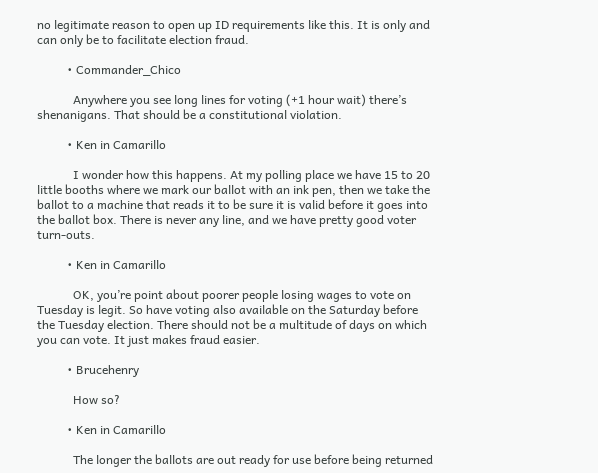no legitimate reason to open up ID requirements like this. It is only and can only be to facilitate election fraud.

          • Commander_Chico

            Anywhere you see long lines for voting (+1 hour wait) there’s shenanigans. That should be a constitutional violation.

          • Ken in Camarillo

            I wonder how this happens. At my polling place we have 15 to 20 little booths where we mark our ballot with an ink pen, then we take the ballot to a machine that reads it to be sure it is valid before it goes into the ballot box. There is never any line, and we have pretty good voter turn-outs.

          • Ken in Camarillo

            OK, you’re point about poorer people losing wages to vote on Tuesday is legit. So have voting also available on the Saturday before the Tuesday election. There should not be a multitude of days on which you can vote. It just makes fraud easier.

          • Brucehenry

            How so?

          • Ken in Camarillo

            The longer the ballots are out ready for use before being returned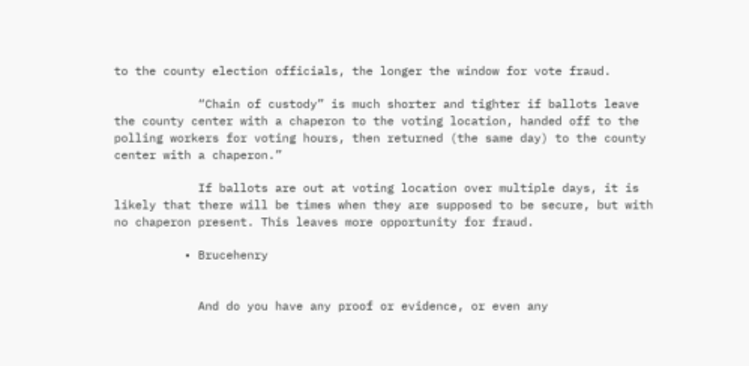to the county election officials, the longer the window for vote fraud.

            “Chain of custody” is much shorter and tighter if ballots leave the county center with a chaperon to the voting location, handed off to the polling workers for voting hours, then returned (the same day) to the county center with a chaperon.”

            If ballots are out at voting location over multiple days, it is likely that there will be times when they are supposed to be secure, but with no chaperon present. This leaves more opportunity for fraud.

          • Brucehenry


            And do you have any proof or evidence, or even any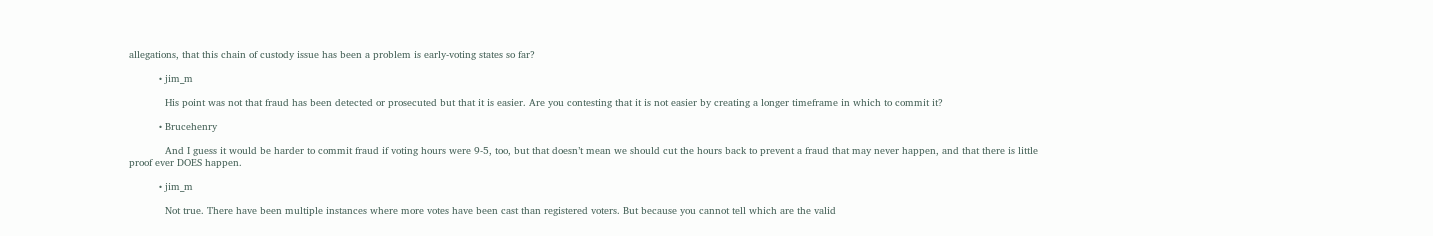allegations, that this chain of custody issue has been a problem is early-voting states so far?

          • jim_m

            His point was not that fraud has been detected or prosecuted but that it is easier. Are you contesting that it is not easier by creating a longer timeframe in which to commit it?

          • Brucehenry

            And I guess it would be harder to commit fraud if voting hours were 9-5, too, but that doesn’t mean we should cut the hours back to prevent a fraud that may never happen, and that there is little proof ever DOES happen.

          • jim_m

            Not true. There have been multiple instances where more votes have been cast than registered voters. But because you cannot tell which are the valid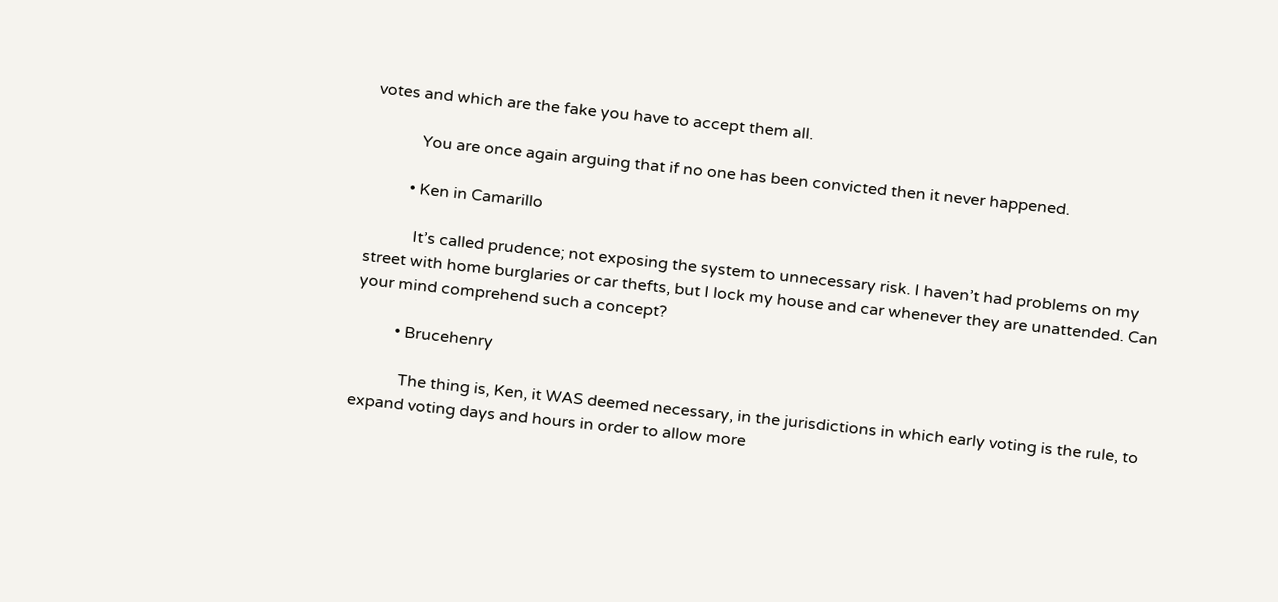votes and which are the fake you have to accept them all.

            You are once again arguing that if no one has been convicted then it never happened.

          • Ken in Camarillo

            It’s called prudence; not exposing the system to unnecessary risk. I haven’t had problems on my street with home burglaries or car thefts, but I lock my house and car whenever they are unattended. Can your mind comprehend such a concept?

          • Brucehenry

            The thing is, Ken, it WAS deemed necessary, in the jurisdictions in which early voting is the rule, to expand voting days and hours in order to allow more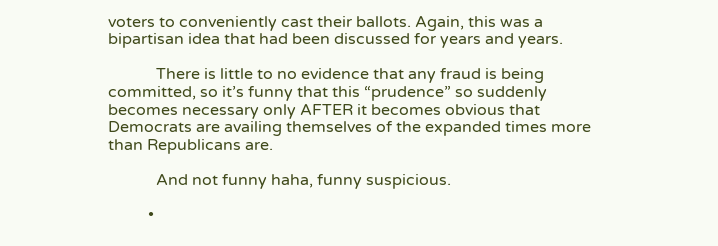voters to conveniently cast their ballots. Again, this was a bipartisan idea that had been discussed for years and years.

            There is little to no evidence that any fraud is being committed, so it’s funny that this “prudence” so suddenly becomes necessary only AFTER it becomes obvious that Democrats are availing themselves of the expanded times more than Republicans are.

            And not funny haha, funny suspicious.

          •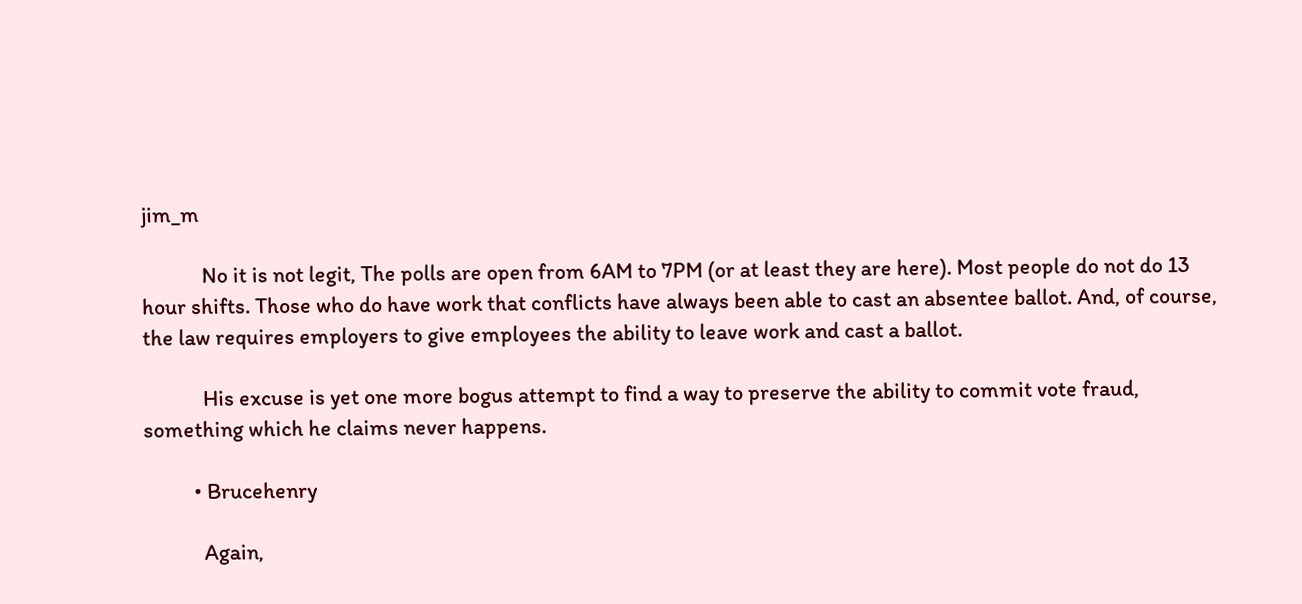jim_m

            No it is not legit, The polls are open from 6AM to 7PM (or at least they are here). Most people do not do 13 hour shifts. Those who do have work that conflicts have always been able to cast an absentee ballot. And, of course, the law requires employers to give employees the ability to leave work and cast a ballot.

            His excuse is yet one more bogus attempt to find a way to preserve the ability to commit vote fraud, something which he claims never happens.

          • Brucehenry

            Again,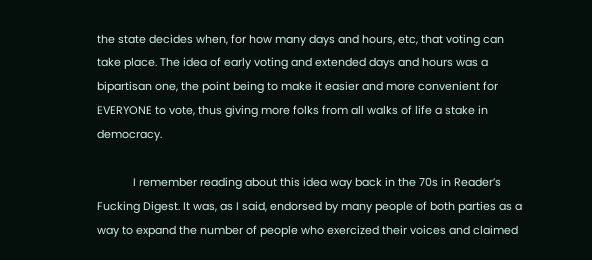the state decides when, for how many days and hours, etc, that voting can take place. The idea of early voting and extended days and hours was a bipartisan one, the point being to make it easier and more convenient for EVERYONE to vote, thus giving more folks from all walks of life a stake in democracy.

            I remember reading about this idea way back in the 70s in Reader’s Fucking Digest. It was, as I said, endorsed by many people of both parties as a way to expand the number of people who exercized their voices and claimed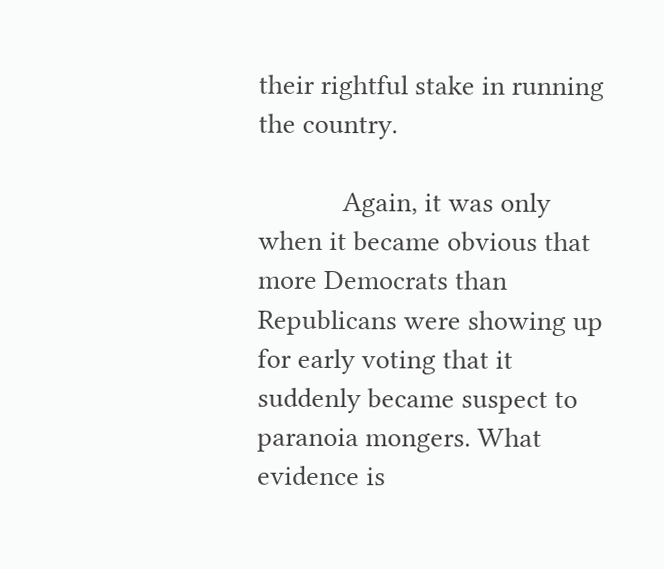their rightful stake in running the country.

            Again, it was only when it became obvious that more Democrats than Republicans were showing up for early voting that it suddenly became suspect to paranoia mongers. What evidence is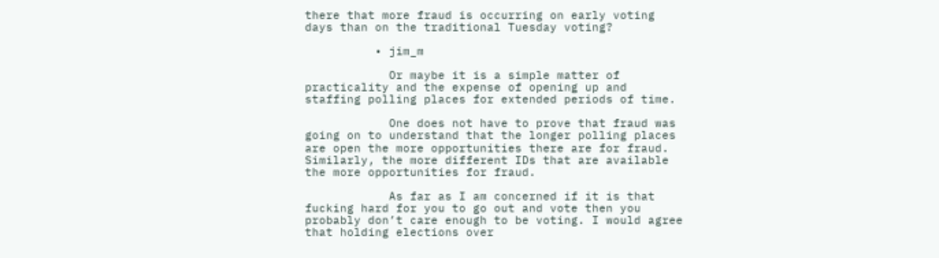there that more fraud is occurring on early voting days than on the traditional Tuesday voting?

          • jim_m

            Or maybe it is a simple matter of practicality and the expense of opening up and staffing polling places for extended periods of time.

            One does not have to prove that fraud was going on to understand that the longer polling places are open the more opportunities there are for fraud. Similarly, the more different IDs that are available the more opportunities for fraud.

            As far as I am concerned if it is that fucking hard for you to go out and vote then you probably don’t care enough to be voting. I would agree that holding elections over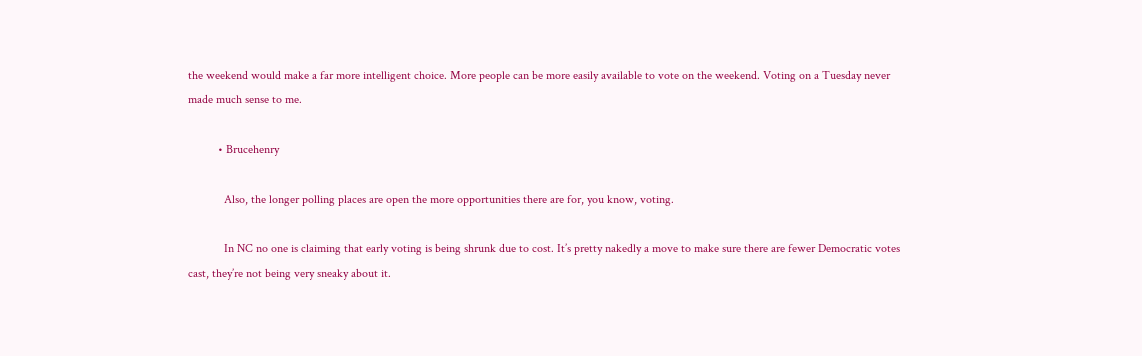the weekend would make a far more intelligent choice. More people can be more easily available to vote on the weekend. Voting on a Tuesday never made much sense to me.

          • Brucehenry

            Also, the longer polling places are open the more opportunities there are for, you know, voting.

            In NC no one is claiming that early voting is being shrunk due to cost. It’s pretty nakedly a move to make sure there are fewer Democratic votes cast, they’re not being very sneaky about it.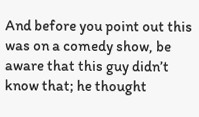And before you point out this was on a comedy show, be aware that this guy didn’t know that; he thought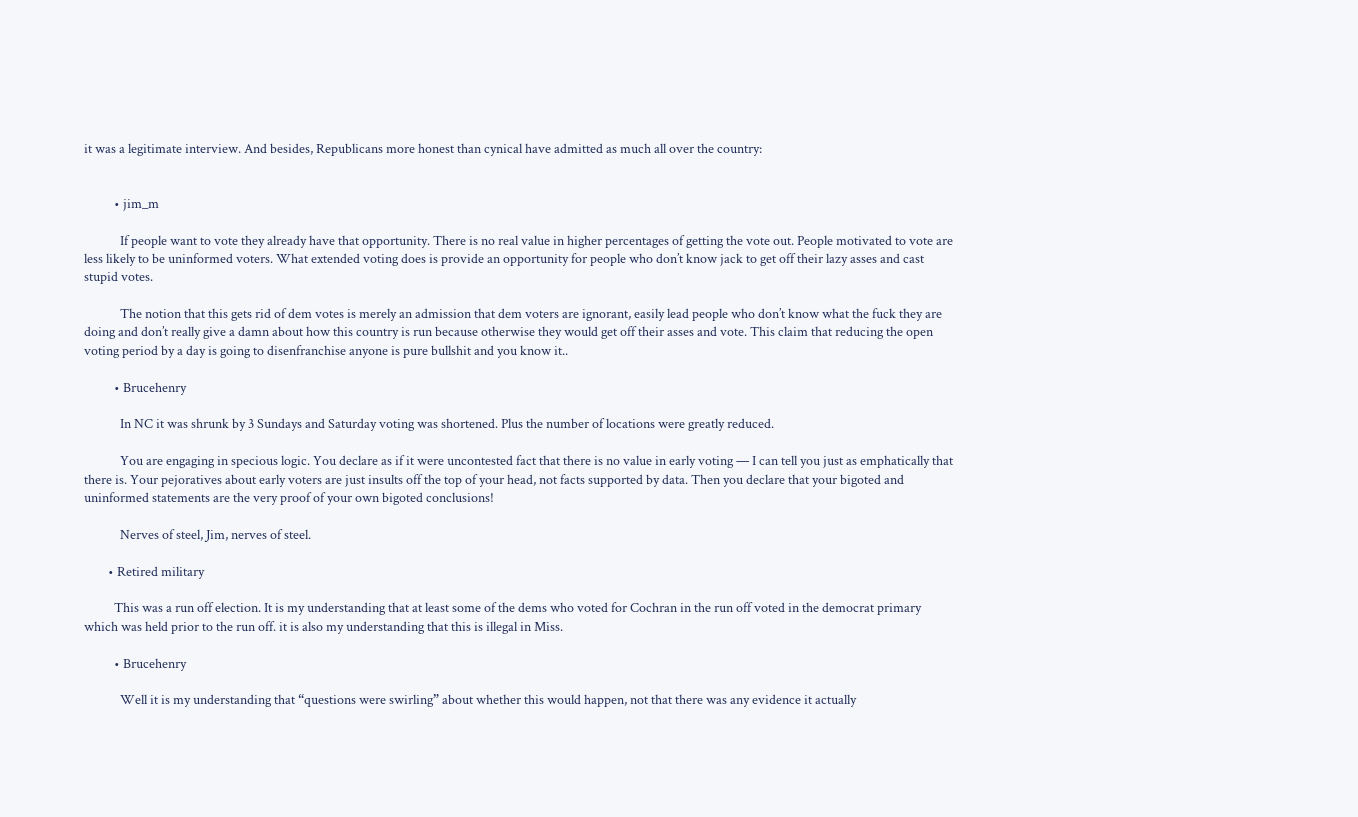it was a legitimate interview. And besides, Republicans more honest than cynical have admitted as much all over the country:


          • jim_m

            If people want to vote they already have that opportunity. There is no real value in higher percentages of getting the vote out. People motivated to vote are less likely to be uninformed voters. What extended voting does is provide an opportunity for people who don’t know jack to get off their lazy asses and cast stupid votes.

            The notion that this gets rid of dem votes is merely an admission that dem voters are ignorant, easily lead people who don’t know what the fuck they are doing and don’t really give a damn about how this country is run because otherwise they would get off their asses and vote. This claim that reducing the open voting period by a day is going to disenfranchise anyone is pure bullshit and you know it..

          • Brucehenry

            In NC it was shrunk by 3 Sundays and Saturday voting was shortened. Plus the number of locations were greatly reduced.

            You are engaging in specious logic. You declare as if it were uncontested fact that there is no value in early voting — I can tell you just as emphatically that there is. Your pejoratives about early voters are just insults off the top of your head, not facts supported by data. Then you declare that your bigoted and uninformed statements are the very proof of your own bigoted conclusions!

            Nerves of steel, Jim, nerves of steel.

        • Retired military

          This was a run off election. It is my understanding that at least some of the dems who voted for Cochran in the run off voted in the democrat primary which was held prior to the run off. it is also my understanding that this is illegal in Miss.

          • Brucehenry

            Well it is my understanding that “questions were swirling” about whether this would happen, not that there was any evidence it actually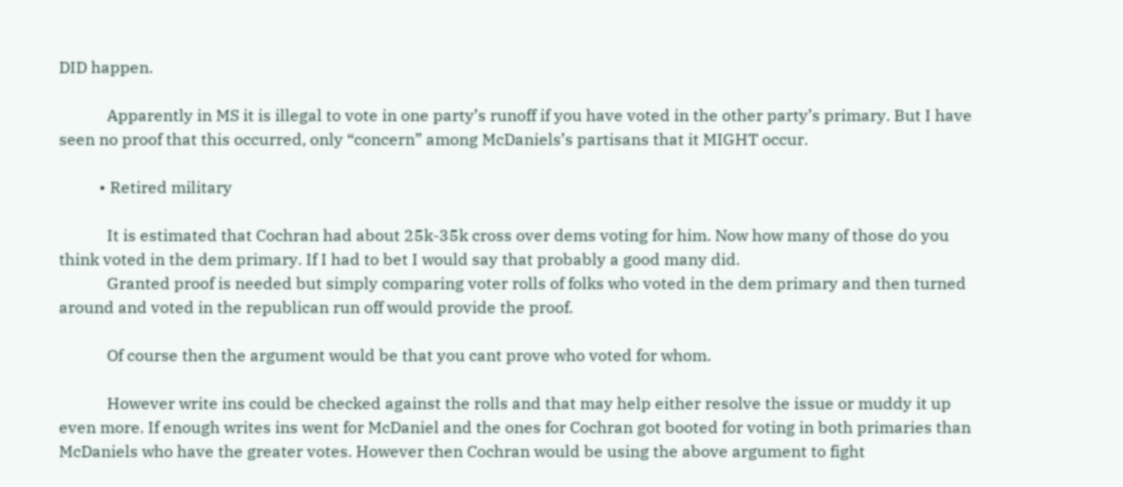DID happen.

            Apparently in MS it is illegal to vote in one party’s runoff if you have voted in the other party’s primary. But I have seen no proof that this occurred, only “concern” among McDaniels’s partisans that it MIGHT occur.

          • Retired military

            It is estimated that Cochran had about 25k-35k cross over dems voting for him. Now how many of those do you think voted in the dem primary. If I had to bet I would say that probably a good many did.
            Granted proof is needed but simply comparing voter rolls of folks who voted in the dem primary and then turned around and voted in the republican run off would provide the proof.

            Of course then the argument would be that you cant prove who voted for whom.

            However write ins could be checked against the rolls and that may help either resolve the issue or muddy it up even more. If enough writes ins went for McDaniel and the ones for Cochran got booted for voting in both primaries than McDaniels who have the greater votes. However then Cochran would be using the above argument to fight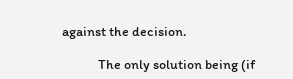against the decision.

            The only solution being (if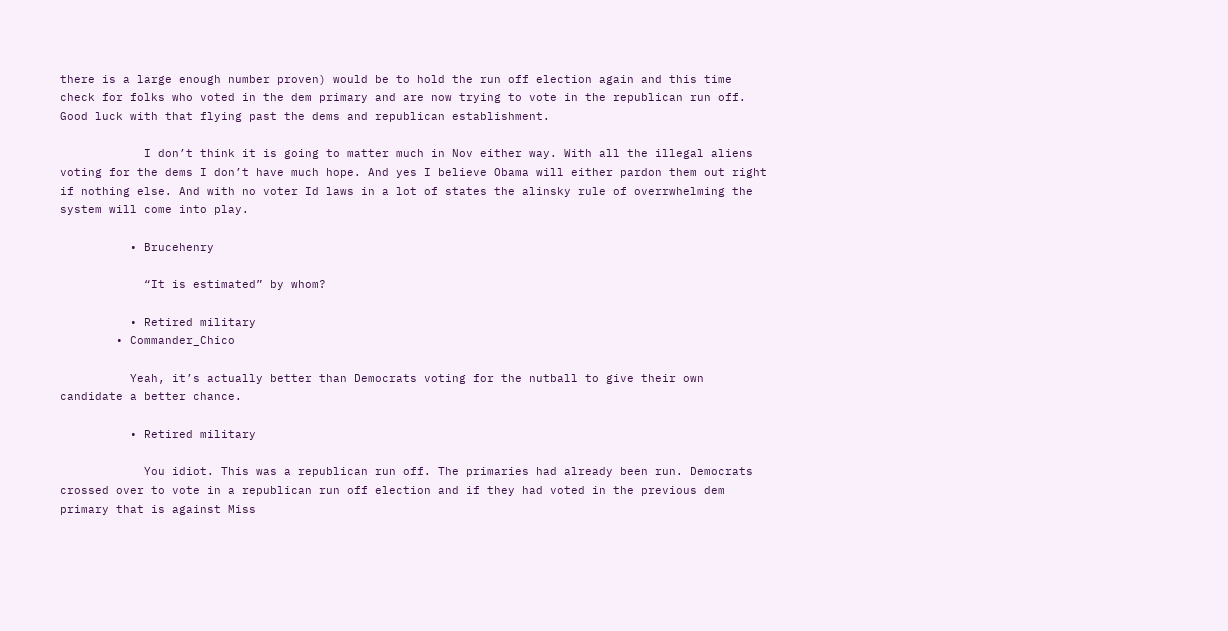there is a large enough number proven) would be to hold the run off election again and this time check for folks who voted in the dem primary and are now trying to vote in the republican run off. Good luck with that flying past the dems and republican establishment.

            I don’t think it is going to matter much in Nov either way. With all the illegal aliens voting for the dems I don’t have much hope. And yes I believe Obama will either pardon them out right if nothing else. And with no voter Id laws in a lot of states the alinsky rule of overrwhelming the system will come into play.

          • Brucehenry

            “It is estimated” by whom?

          • Retired military
        • Commander_Chico

          Yeah, it’s actually better than Democrats voting for the nutball to give their own candidate a better chance.

          • Retired military

            You idiot. This was a republican run off. The primaries had already been run. Democrats crossed over to vote in a republican run off election and if they had voted in the previous dem primary that is against Miss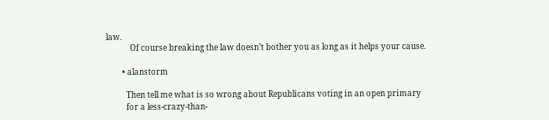law.
            Of course breaking the law doesn’t bother you as long as it helps your cause.

        • alanstorm

          Then tell me what is so wrong about Republicans voting in an open primary
          for a less-crazy-than-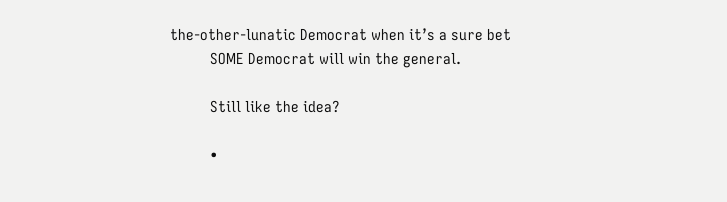the-other-lunatic Democrat when it’s a sure bet
          SOME Democrat will win the general.

          Still like the idea?

          •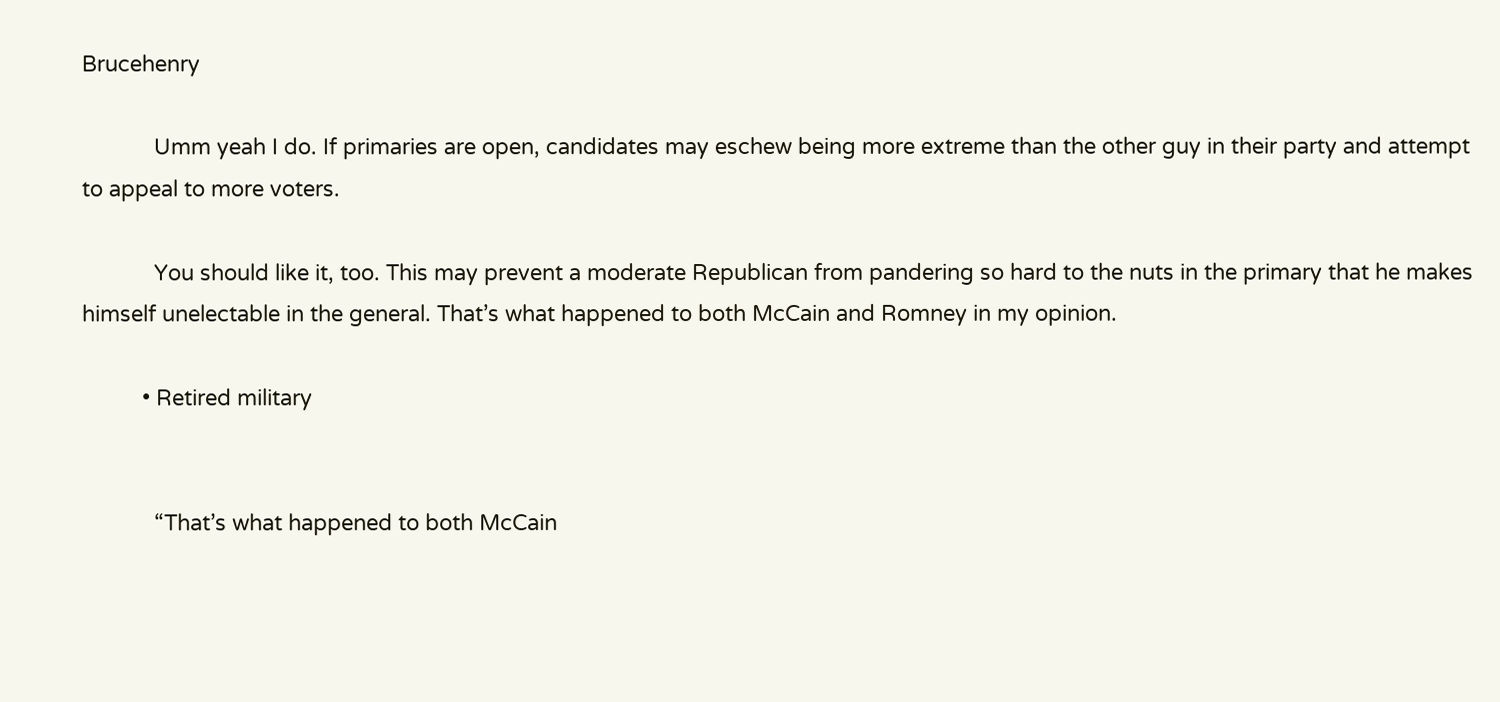Brucehenry

            Umm yeah I do. If primaries are open, candidates may eschew being more extreme than the other guy in their party and attempt to appeal to more voters.

            You should like it, too. This may prevent a moderate Republican from pandering so hard to the nuts in the primary that he makes himself unelectable in the general. That’s what happened to both McCain and Romney in my opinion.

          • Retired military


            “That’s what happened to both McCain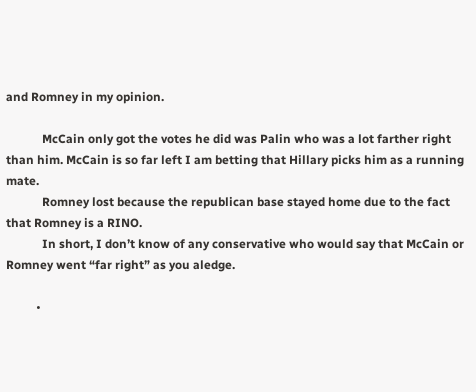and Romney in my opinion.

            McCain only got the votes he did was Palin who was a lot farther right than him. McCain is so far left I am betting that Hillary picks him as a running mate.
            Romney lost because the republican base stayed home due to the fact that Romney is a RINO.
            In short, I don’t know of any conservative who would say that McCain or Romney went “far right” as you aledge.

          •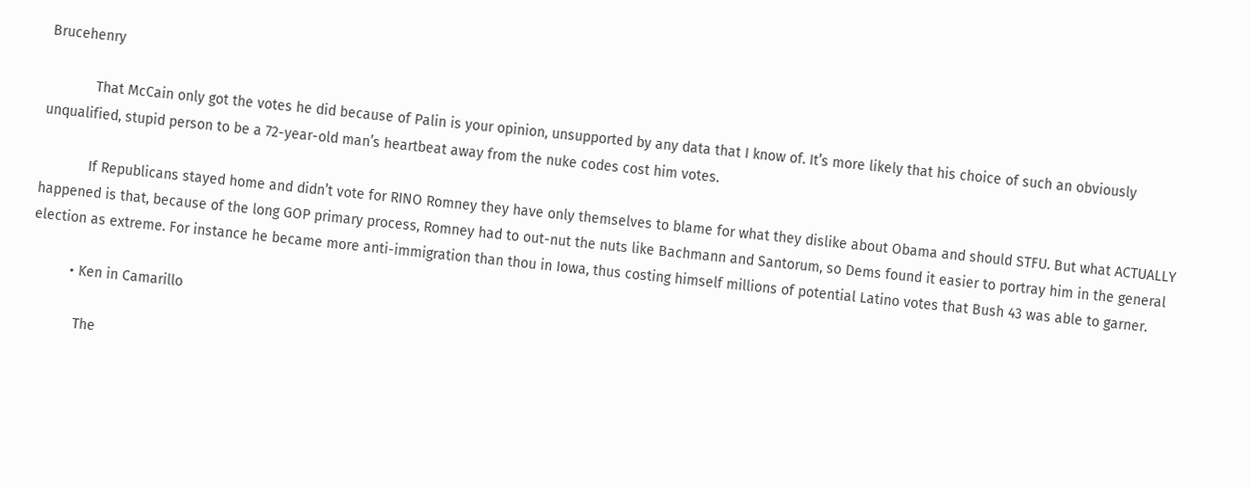Brucehenry

            That McCain only got the votes he did because of Palin is your opinion, unsupported by any data that I know of. It’s more likely that his choice of such an obviously unqualified, stupid person to be a 72-year-old man’s heartbeat away from the nuke codes cost him votes.

            If Republicans stayed home and didn’t vote for RINO Romney they have only themselves to blame for what they dislike about Obama and should STFU. But what ACTUALLY happened is that, because of the long GOP primary process, Romney had to out-nut the nuts like Bachmann and Santorum, so Dems found it easier to portray him in the general election as extreme. For instance he became more anti-immigration than thou in Iowa, thus costing himself millions of potential Latino votes that Bush 43 was able to garner.

          • Ken in Camarillo

            The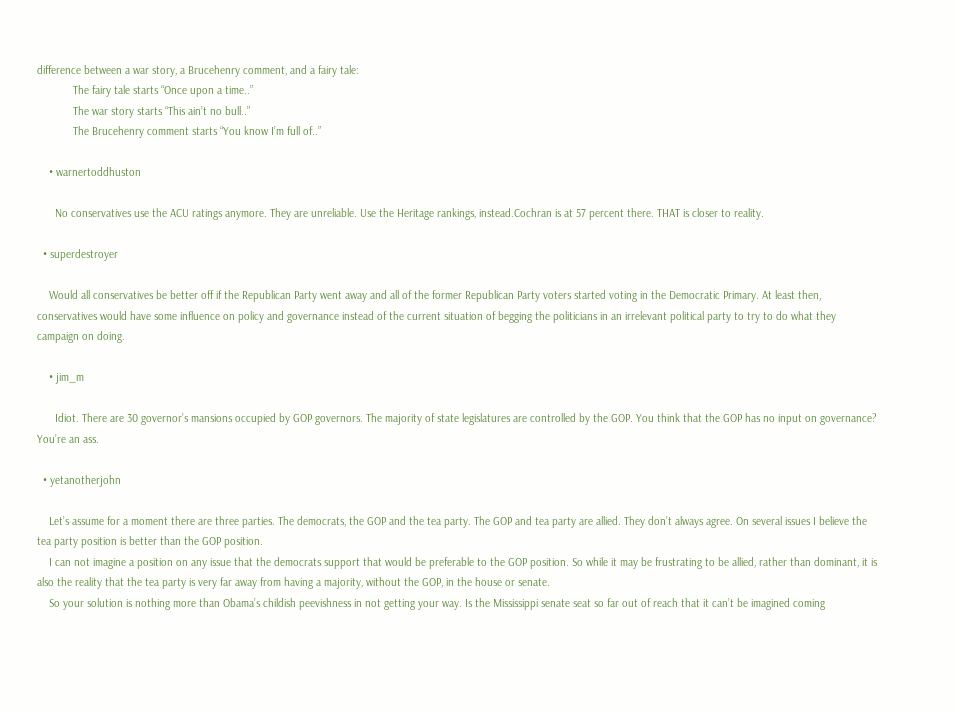difference between a war story, a Brucehenry comment, and a fairy tale:
            The fairy tale starts “Once upon a time..”
            The war story starts “This ain’t no bull..”
            The Brucehenry comment starts “You know I’m full of..”

    • warnertoddhuston

      No conservatives use the ACU ratings anymore. They are unreliable. Use the Heritage rankings, instead.Cochran is at 57 percent there. THAT is closer to reality.

  • superdestroyer

    Would all conservatives be better off if the Republican Party went away and all of the former Republican Party voters started voting in the Democratic Primary. At least then, conservatives would have some influence on policy and governance instead of the current situation of begging the politicians in an irrelevant political party to try to do what they campaign on doing.

    • jim_m

      Idiot. There are 30 governor’s mansions occupied by GOP governors. The majority of state legislatures are controlled by the GOP. You think that the GOP has no input on governance? You’re an ass.

  • yetanotherjohn

    Let’s assume for a moment there are three parties. The democrats, the GOP and the tea party. The GOP and tea party are allied. They don’t always agree. On several issues I believe the tea party position is better than the GOP position.
    I can not imagine a position on any issue that the democrats support that would be preferable to the GOP position. So while it may be frustrating to be allied, rather than dominant, it is also the reality that the tea party is very far away from having a majority, without the GOP, in the house or senate.
    So your solution is nothing more than Obama’s childish peevishness in not getting your way. Is the Mississippi senate seat so far out of reach that it can’t be imagined coming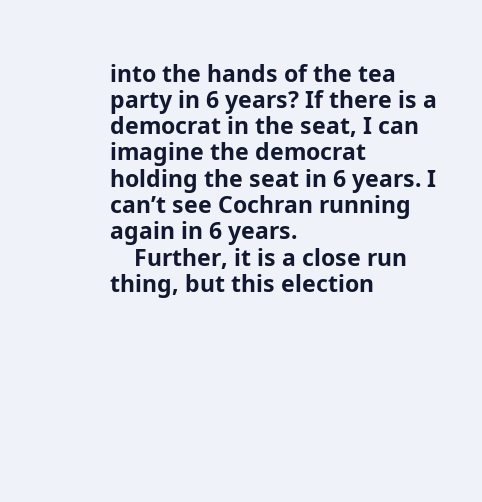into the hands of the tea party in 6 years? If there is a democrat in the seat, I can imagine the democrat holding the seat in 6 years. I can’t see Cochran running again in 6 years.
    Further, it is a close run thing, but this election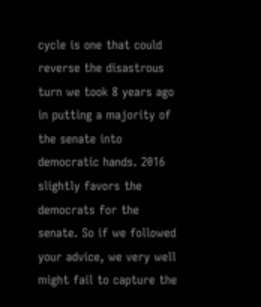cycle is one that could reverse the disastrous turn we took 8 years ago in putting a majority of the senate into democratic hands. 2016 slightly favors the democrats for the senate. So if we followed your advice, we very well might fail to capture the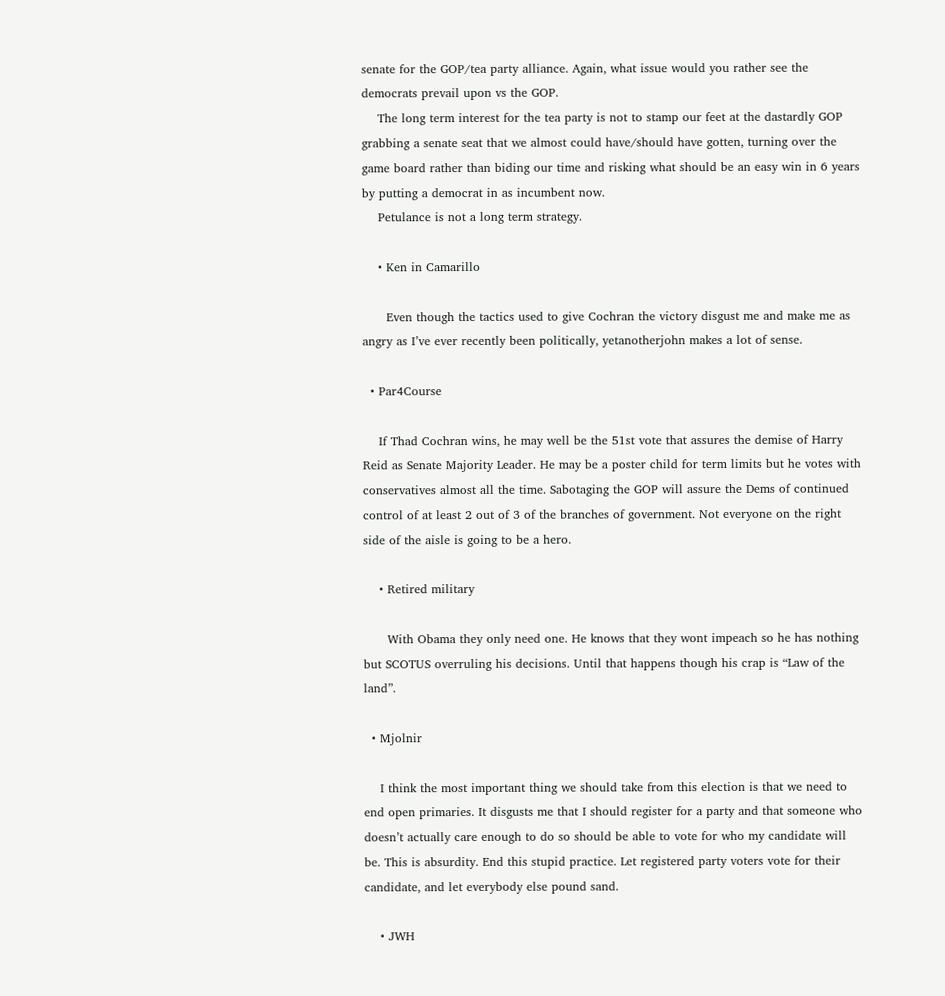senate for the GOP/tea party alliance. Again, what issue would you rather see the democrats prevail upon vs the GOP.
    The long term interest for the tea party is not to stamp our feet at the dastardly GOP grabbing a senate seat that we almost could have/should have gotten, turning over the game board rather than biding our time and risking what should be an easy win in 6 years by putting a democrat in as incumbent now.
    Petulance is not a long term strategy.

    • Ken in Camarillo

      Even though the tactics used to give Cochran the victory disgust me and make me as angry as I’ve ever recently been politically, yetanotherjohn makes a lot of sense.

  • Par4Course

    If Thad Cochran wins, he may well be the 51st vote that assures the demise of Harry Reid as Senate Majority Leader. He may be a poster child for term limits but he votes with conservatives almost all the time. Sabotaging the GOP will assure the Dems of continued control of at least 2 out of 3 of the branches of government. Not everyone on the right side of the aisle is going to be a hero.

    • Retired military

      With Obama they only need one. He knows that they wont impeach so he has nothing but SCOTUS overruling his decisions. Until that happens though his crap is “Law of the land”.

  • Mjolnir

    I think the most important thing we should take from this election is that we need to end open primaries. It disgusts me that I should register for a party and that someone who doesn’t actually care enough to do so should be able to vote for who my candidate will be. This is absurdity. End this stupid practice. Let registered party voters vote for their candidate, and let everybody else pound sand.

    • JWH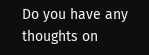Do you have any thoughts on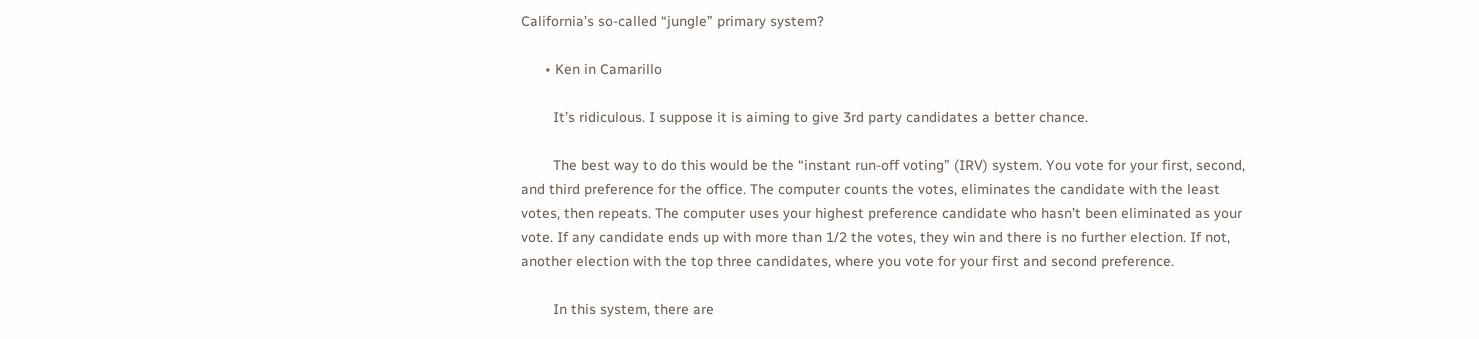California’s so-called “jungle” primary system?

      • Ken in Camarillo

        It’s ridiculous. I suppose it is aiming to give 3rd party candidates a better chance.

        The best way to do this would be the “instant run-off voting” (IRV) system. You vote for your first, second, and third preference for the office. The computer counts the votes, eliminates the candidate with the least votes, then repeats. The computer uses your highest preference candidate who hasn’t been eliminated as your vote. If any candidate ends up with more than 1/2 the votes, they win and there is no further election. If not, another election with the top three candidates, where you vote for your first and second preference.

        In this system, there are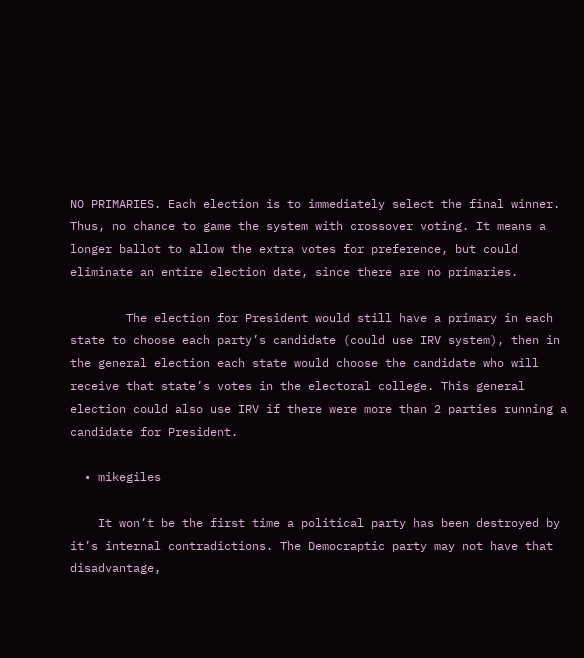NO PRIMARIES. Each election is to immediately select the final winner. Thus, no chance to game the system with crossover voting. It means a longer ballot to allow the extra votes for preference, but could eliminate an entire election date, since there are no primaries.

        The election for President would still have a primary in each state to choose each party’s candidate (could use IRV system), then in the general election each state would choose the candidate who will receive that state’s votes in the electoral college. This general election could also use IRV if there were more than 2 parties running a candidate for President.

  • mikegiles

    It won’t be the first time a political party has been destroyed by it’s internal contradictions. The Democraptic party may not have that disadvantage,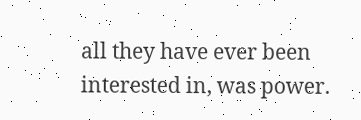all they have ever been interested in, was power.